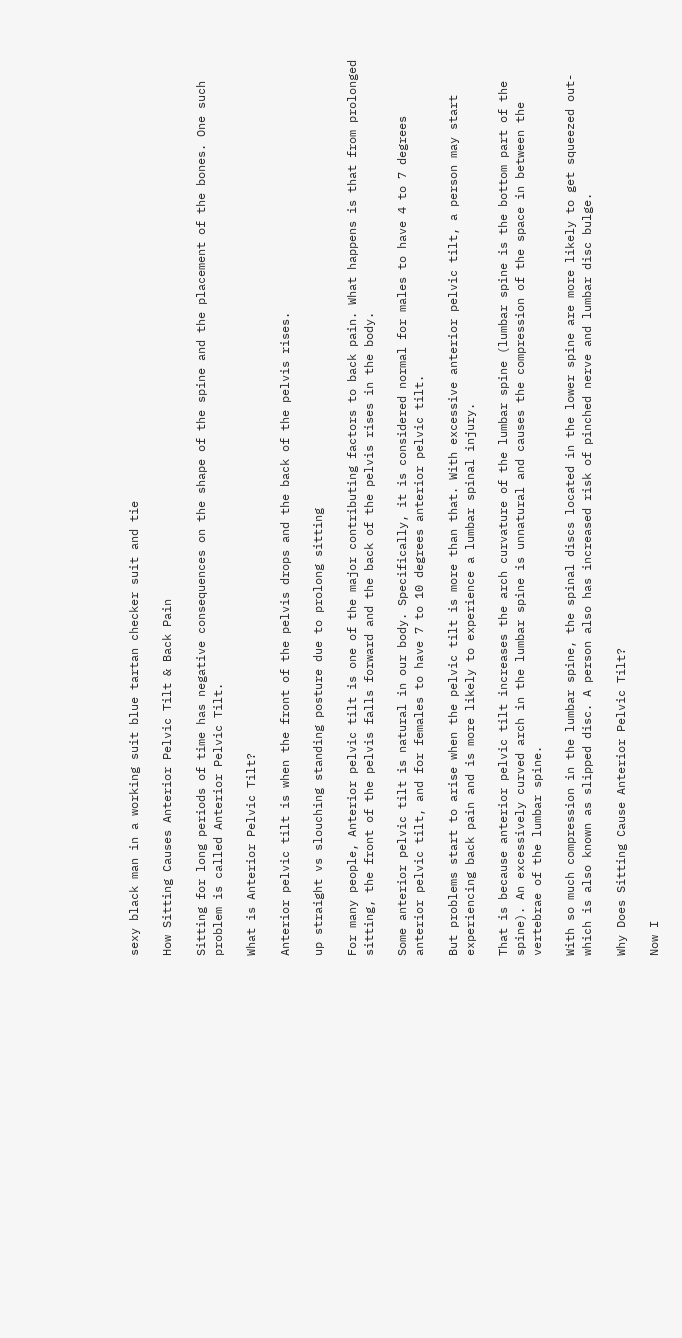sexy black man in a working suit blue tartan checker suit and tie

How Sitting Causes Anterior Pelvic Tilt & Back Pain

Sitting for long periods of time has negative consequences on the shape of the spine and the placement of the bones. One such problem is called Anterior Pelvic Tilt.

What is Anterior Pelvic Tilt?

Anterior pelvic tilt is when the front of the pelvis drops and the back of the pelvis rises.

up straight vs slouching standing posture due to prolong sitting

For many people, Anterior pelvic tilt is one of the major contributing factors to back pain. What happens is that from prolonged sitting, the front of the pelvis falls forward and the back of the pelvis rises in the body.

Some anterior pelvic tilt is natural in our body. Specifically, it is considered normal for males to have 4 to 7 degrees anterior pelvic tilt, and for females to have 7 to 10 degrees anterior pelvic tilt.

But problems start to arise when the pelvic tilt is more than that. With excessive anterior pelvic tilt, a person may start experiencing back pain and is more likely to experience a lumbar spinal injury.

That is because anterior pelvic tilt increases the arch curvature of the lumbar spine (lumbar spine is the bottom part of the spine). An excessively curved arch in the lumbar spine is unnatural and causes the compression of the space in between the vertebrae of the lumbar spine.

With so much compression in the lumbar spine, the spinal discs located in the lower spine are more likely to get squeezed out- which is also known as slipped disc. A person also has increased risk of pinched nerve and lumbar disc bulge.

Why Does Sitting Cause Anterior Pelvic Tilt?

Now I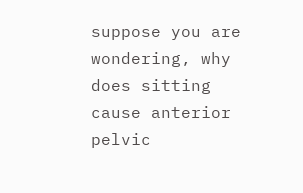suppose you are wondering, why does sitting cause anterior pelvic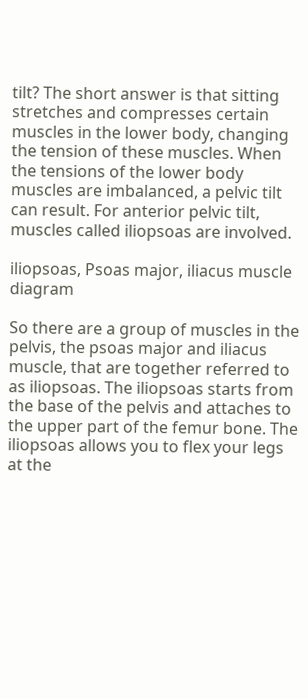tilt? The short answer is that sitting stretches and compresses certain muscles in the lower body, changing the tension of these muscles. When the tensions of the lower body muscles are imbalanced, a pelvic tilt can result. For anterior pelvic tilt, muscles called iliopsoas are involved.

iliopsoas, Psoas major, iliacus muscle diagram

So there are a group of muscles in the pelvis, the psoas major and iliacus muscle, that are together referred to as iliopsoas. The iliopsoas starts from the base of the pelvis and attaches to the upper part of the femur bone. The iliopsoas allows you to flex your legs at the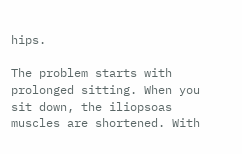hips.

The problem starts with prolonged sitting. When you sit down, the iliopsoas muscles are shortened. With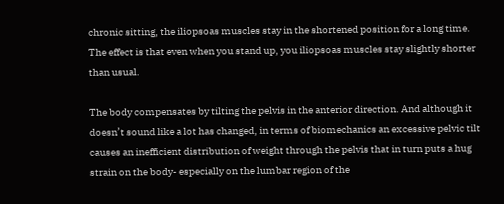chronic sitting, the iliopsoas muscles stay in the shortened position for a long time. The effect is that even when you stand up, you iliopsoas muscles stay slightly shorter than usual.

The body compensates by tilting the pelvis in the anterior direction. And although it doesn’t sound like a lot has changed, in terms of biomechanics an excessive pelvic tilt causes an inefficient distribution of weight through the pelvis that in turn puts a hug strain on the body- especially on the lumbar region of the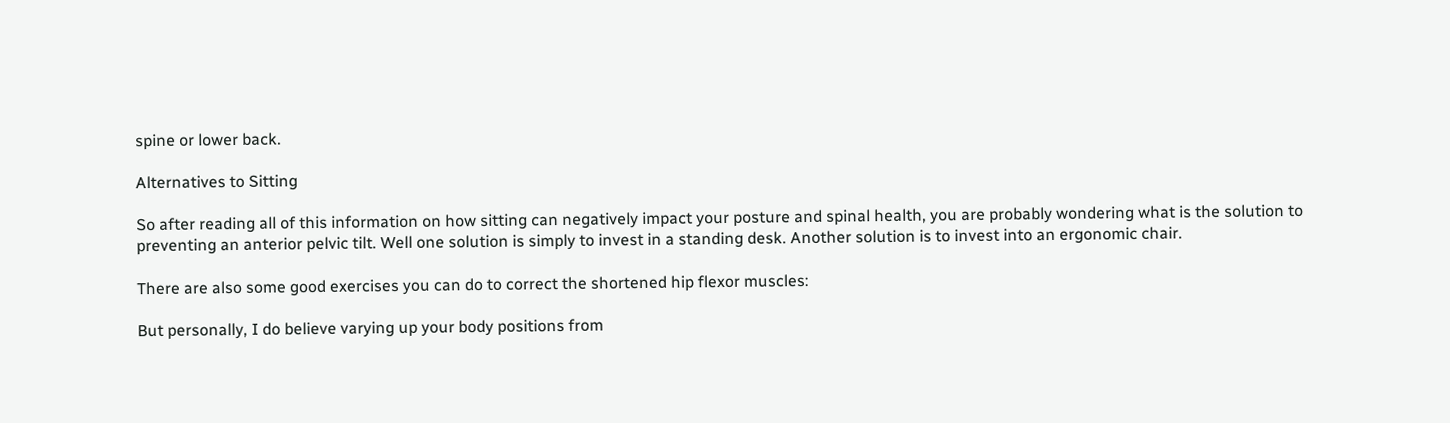spine or lower back.

Alternatives to Sitting

So after reading all of this information on how sitting can negatively impact your posture and spinal health, you are probably wondering what is the solution to preventing an anterior pelvic tilt. Well one solution is simply to invest in a standing desk. Another solution is to invest into an ergonomic chair.

There are also some good exercises you can do to correct the shortened hip flexor muscles:

But personally, I do believe varying up your body positions from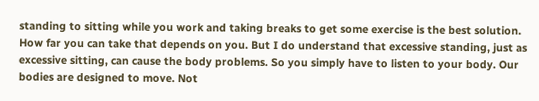standing to sitting while you work and taking breaks to get some exercise is the best solution. How far you can take that depends on you. But I do understand that excessive standing, just as excessive sitting, can cause the body problems. So you simply have to listen to your body. Our bodies are designed to move. Not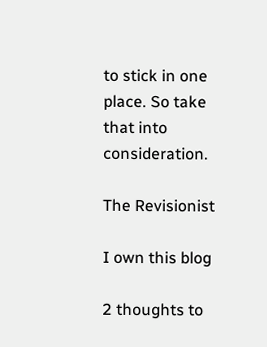to stick in one place. So take that into consideration.

The Revisionist

I own this blog

2 thoughts to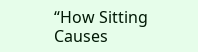“How Sitting Causes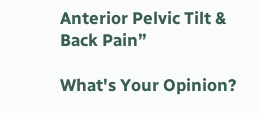Anterior Pelvic Tilt & Back Pain”

What's Your Opinion?